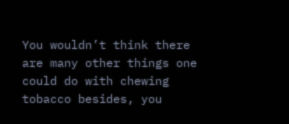You wouldn’t think there are many other things one could do with chewing tobacco besides, you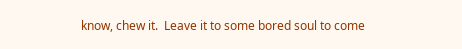know, chew it.  Leave it to some bored soul to come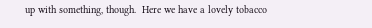up with something, though.  Here we have a lovely tobacco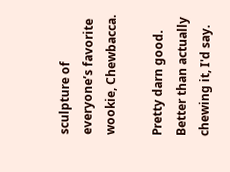sculpture of everyone’s favorite wookie, Chewbacca.

Pretty darn good. Better than actually chewing it, I'd say.